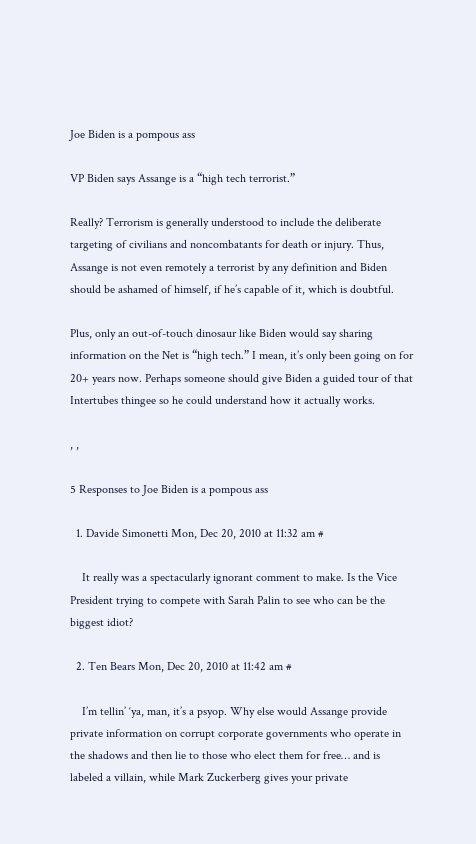Joe Biden is a pompous ass

VP Biden says Assange is a “high tech terrorist.”

Really? Terrorism is generally understood to include the deliberate targeting of civilians and noncombatants for death or injury. Thus, Assange is not even remotely a terrorist by any definition and Biden should be ashamed of himself, if he’s capable of it, which is doubtful.

Plus, only an out-of-touch dinosaur like Biden would say sharing information on the Net is “high tech.” I mean, it’s only been going on for 20+ years now. Perhaps someone should give Biden a guided tour of that Intertubes thingee so he could understand how it actually works.

, ,

5 Responses to Joe Biden is a pompous ass

  1. Davide Simonetti Mon, Dec 20, 2010 at 11:32 am #

    It really was a spectacularly ignorant comment to make. Is the Vice President trying to compete with Sarah Palin to see who can be the biggest idiot?

  2. Ten Bears Mon, Dec 20, 2010 at 11:42 am #

    I’m tellin’ ‘ya, man, it’s a psyop. Why else would Assange provide private information on corrupt corporate governments who operate in the shadows and then lie to those who elect them for free… and is labeled a villain, while Mark Zuckerberg gives your private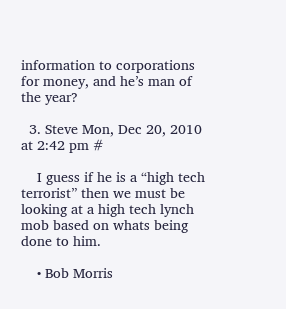information to corporations for money, and he’s man of the year?

  3. Steve Mon, Dec 20, 2010 at 2:42 pm #

    I guess if he is a “high tech terrorist” then we must be looking at a high tech lynch mob based on whats being done to him.

    • Bob Morris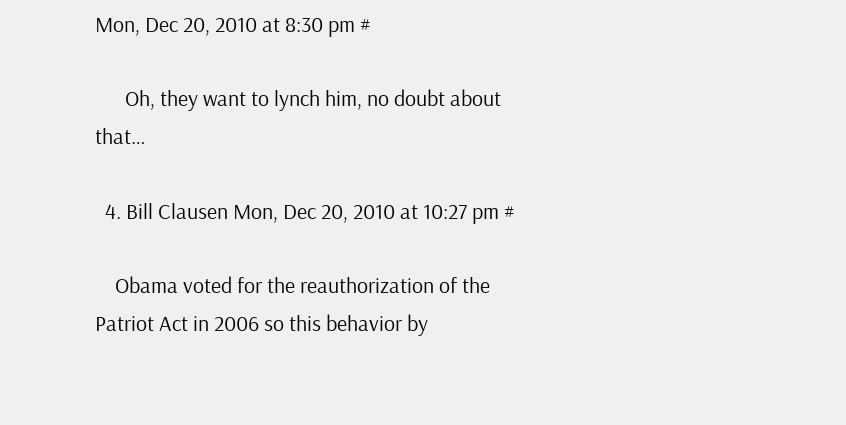Mon, Dec 20, 2010 at 8:30 pm #

      Oh, they want to lynch him, no doubt about that…

  4. Bill Clausen Mon, Dec 20, 2010 at 10:27 pm #

    Obama voted for the reauthorization of the Patriot Act in 2006 so this behavior by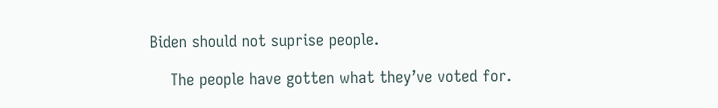Biden should not suprise people.

    The people have gotten what they’ve voted for.